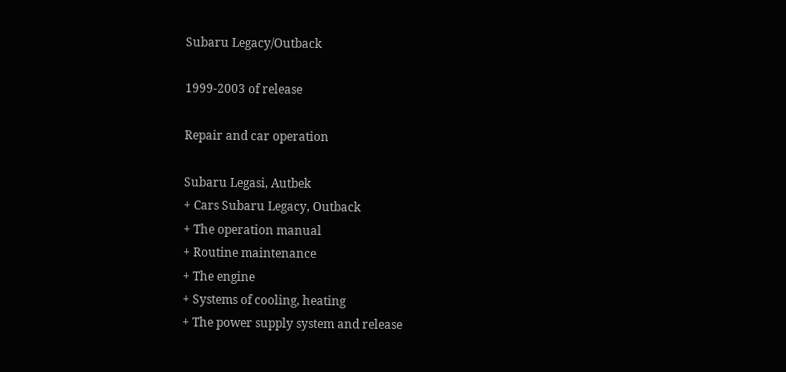Subaru Legacy/Outback

1999-2003 of release

Repair and car operation

Subaru Legasi, Autbek
+ Cars Subaru Legacy, Outback
+ The operation manual
+ Routine maintenance
+ The engine
+ Systems of cooling, heating
+ The power supply system and release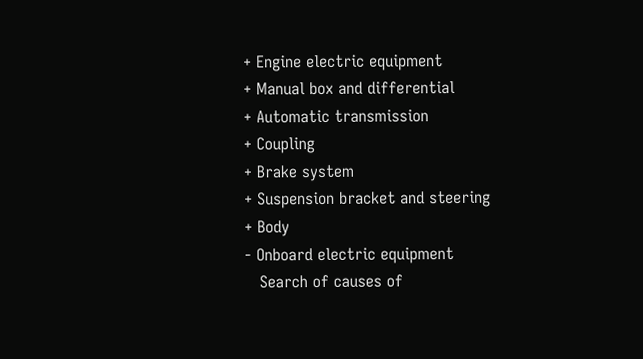+ Engine electric equipment
+ Manual box and differential
+ Automatic transmission
+ Coupling
+ Brake system
+ Suspension bracket and steering
+ Body
- Onboard electric equipment
   Search of causes of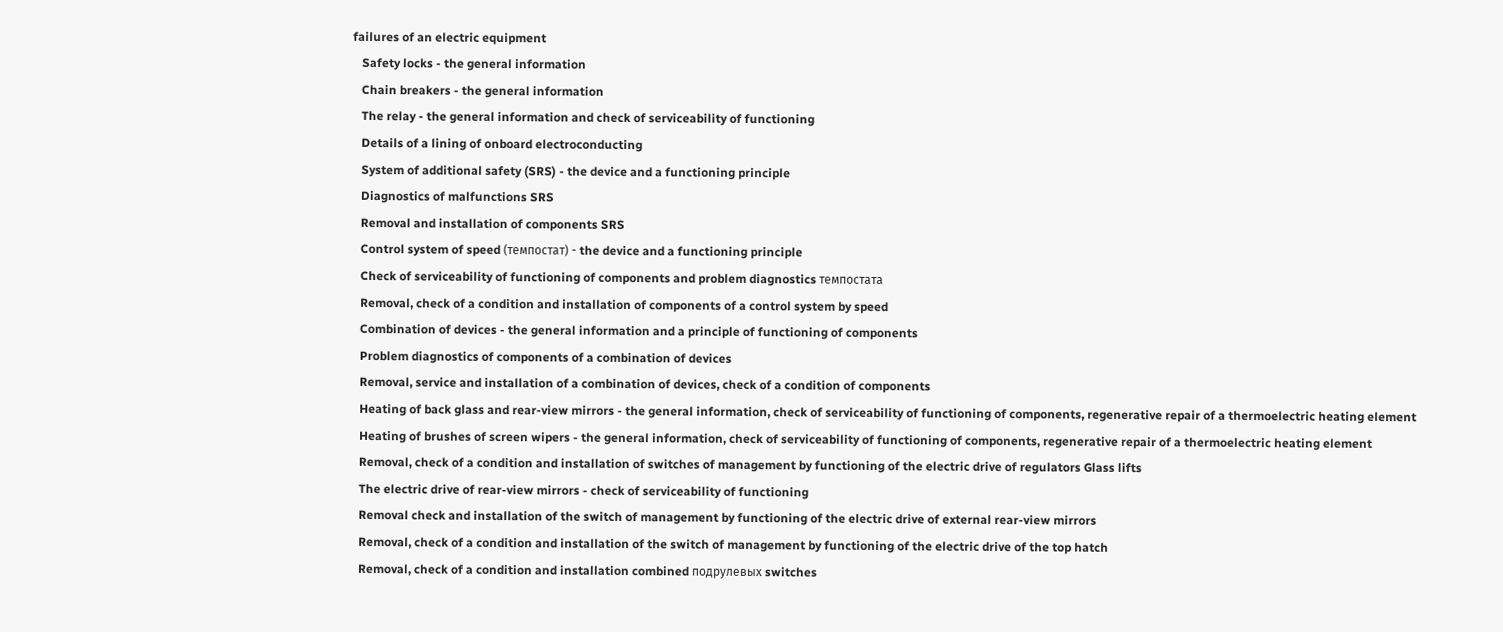failures of an electric equipment
   Safety locks - the general information
   Chain breakers - the general information
   The relay - the general information and check of serviceability of functioning
   Details of a lining of onboard electroconducting
   System of additional safety (SRS) - the device and a functioning principle
   Diagnostics of malfunctions SRS
   Removal and installation of components SRS
   Control system of speed (темпостат) - the device and a functioning principle
   Check of serviceability of functioning of components and problem diagnostics темпостата
   Removal, check of a condition and installation of components of a control system by speed
   Combination of devices - the general information and a principle of functioning of components
   Problem diagnostics of components of a combination of devices
   Removal, service and installation of a combination of devices, check of a condition of components
   Heating of back glass and rear-view mirrors - the general information, check of serviceability of functioning of components, regenerative repair of a thermoelectric heating element
   Heating of brushes of screen wipers - the general information, check of serviceability of functioning of components, regenerative repair of a thermoelectric heating element
   Removal, check of a condition and installation of switches of management by functioning of the electric drive of regulators Glass lifts
   The electric drive of rear-view mirrors - check of serviceability of functioning
   Removal check and installation of the switch of management by functioning of the electric drive of external rear-view mirrors
   Removal, check of a condition and installation of the switch of management by functioning of the electric drive of the top hatch
   Removal, check of a condition and installation combined подрулевых switches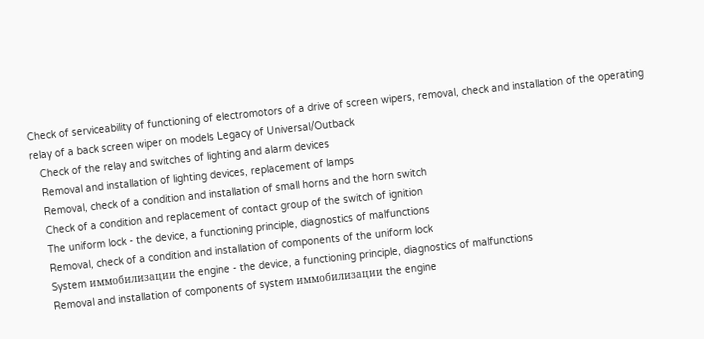Check of serviceability of functioning of electromotors of a drive of screen wipers, removal, check and installation of the operating relay of a back screen wiper on models Legacy of Universal/Outback
   Check of the relay and switches of lighting and alarm devices
   Removal and installation of lighting devices, replacement of lamps
   Removal, check of a condition and installation of small horns and the horn switch
   Check of a condition and replacement of contact group of the switch of ignition
   The uniform lock - the device, a functioning principle, diagnostics of malfunctions
   Removal, check of a condition and installation of components of the uniform lock
   System иммобилизации the engine - the device, a functioning principle, diagnostics of malfunctions
   Removal and installation of components of system иммобилизации the engine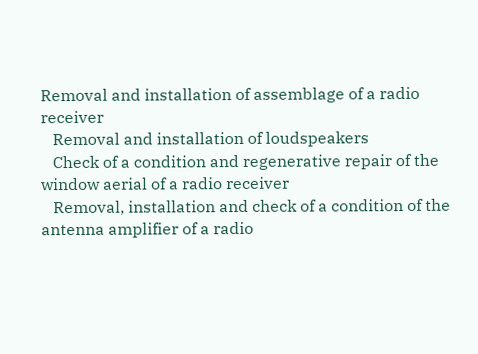Removal and installation of assemblage of a radio receiver
   Removal and installation of loudspeakers
   Check of a condition and regenerative repair of the window aerial of a radio receiver
   Removal, installation and check of a condition of the antenna amplifier of a radio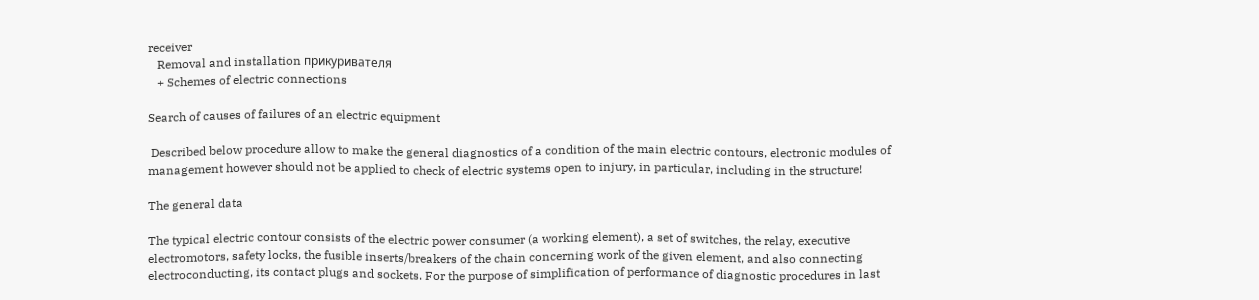receiver
   Removal and installation прикуривателя
   + Schemes of electric connections

Search of causes of failures of an electric equipment

 Described below procedure allow to make the general diagnostics of a condition of the main electric contours, electronic modules of management however should not be applied to check of electric systems open to injury, in particular, including in the structure!

The general data

The typical electric contour consists of the electric power consumer (a working element), a set of switches, the relay, executive electromotors, safety locks, the fusible inserts/breakers of the chain concerning work of the given element, and also connecting electroconducting, its contact plugs and sockets. For the purpose of simplification of performance of diagnostic procedures in last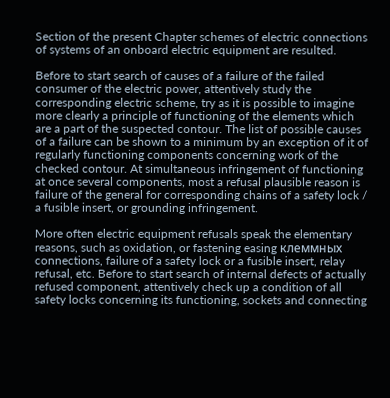Section of the present Chapter schemes of electric connections of systems of an onboard electric equipment are resulted.

Before to start search of causes of a failure of the failed consumer of the electric power, attentively study the corresponding electric scheme, try as it is possible to imagine more clearly a principle of functioning of the elements which are a part of the suspected contour. The list of possible causes of a failure can be shown to a minimum by an exception of it of regularly functioning components concerning work of the checked contour. At simultaneous infringement of functioning at once several components, most a refusal plausible reason is failure of the general for corresponding chains of a safety lock / a fusible insert, or grounding infringement.

More often electric equipment refusals speak the elementary reasons, such as oxidation, or fastening easing клеммных connections, failure of a safety lock or a fusible insert, relay refusal, etc. Before to start search of internal defects of actually refused component, attentively check up a condition of all safety locks concerning its functioning, sockets and connecting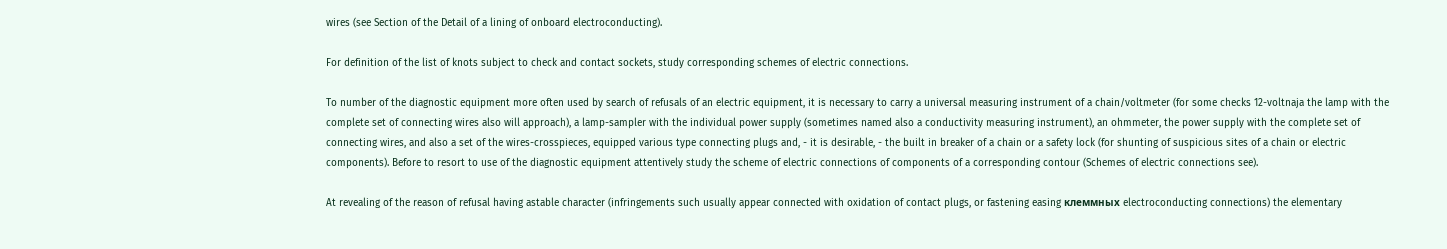wires (see Section of the Detail of a lining of onboard electroconducting).

For definition of the list of knots subject to check and contact sockets, study corresponding schemes of electric connections.

To number of the diagnostic equipment more often used by search of refusals of an electric equipment, it is necessary to carry a universal measuring instrument of a chain/voltmeter (for some checks 12-voltnaja the lamp with the complete set of connecting wires also will approach), a lamp-sampler with the individual power supply (sometimes named also a conductivity measuring instrument), an ohmmeter, the power supply with the complete set of connecting wires, and also a set of the wires-crosspieces, equipped various type connecting plugs and, - it is desirable, - the built in breaker of a chain or a safety lock (for shunting of suspicious sites of a chain or electric components). Before to resort to use of the diagnostic equipment attentively study the scheme of electric connections of components of a corresponding contour (Schemes of electric connections see).

At revealing of the reason of refusal having astable character (infringements such usually appear connected with oxidation of contact plugs, or fastening easing клеммных electroconducting connections) the elementary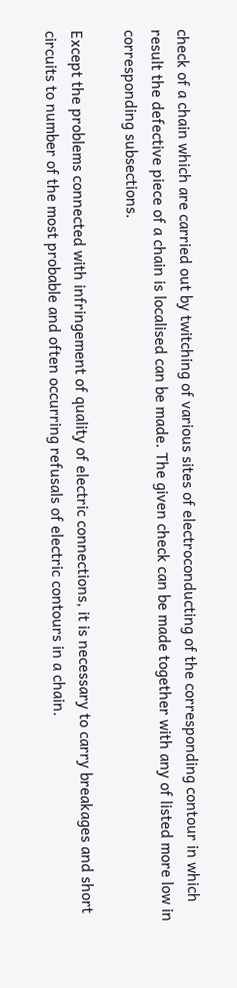check of a chain which are carried out by twitching of various sites of electroconducting of the corresponding contour in which result the defective piece of a chain is localised can be made. The given check can be made together with any of listed more low in corresponding subsections.

Except the problems connected with infringement of quality of electric connections, it is necessary to carry breakages and short circuits to number of the most probable and often occurring refusals of electric contours in a chain.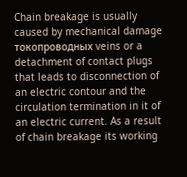Chain breakage is usually caused by mechanical damage токопроводных veins or a detachment of contact plugs that leads to disconnection of an electric contour and the circulation termination in it of an electric current. As a result of chain breakage its working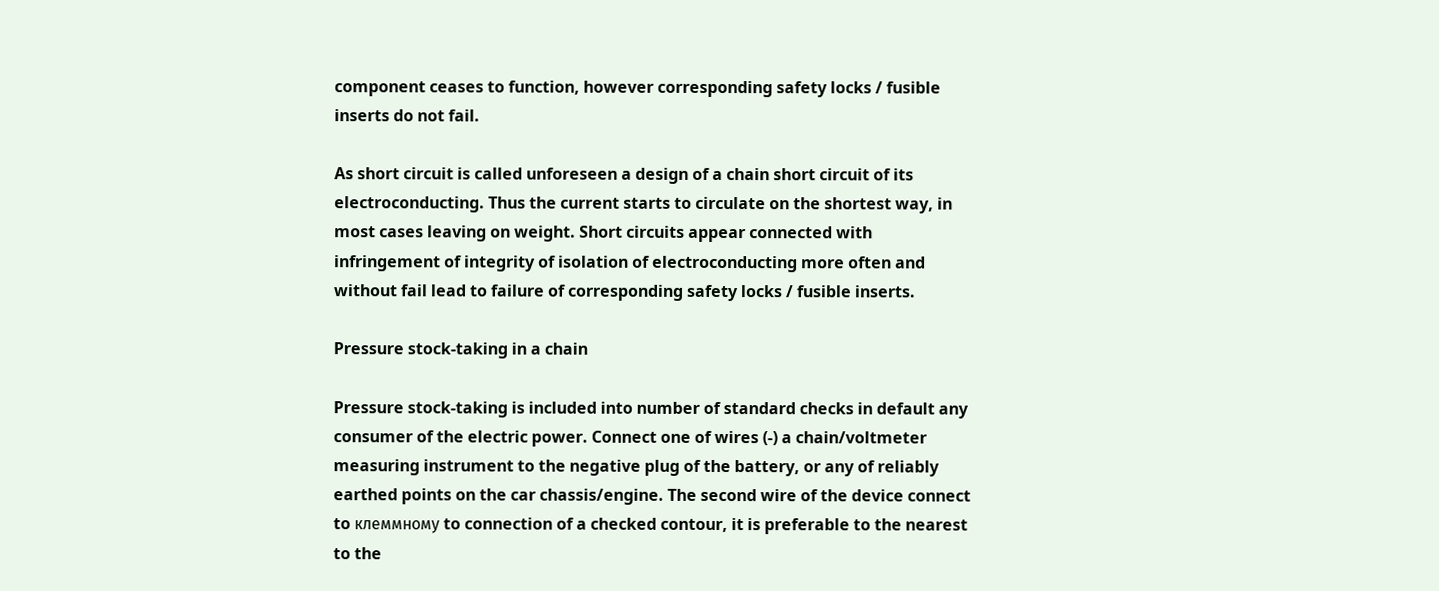component ceases to function, however corresponding safety locks / fusible inserts do not fail.

As short circuit is called unforeseen a design of a chain short circuit of its electroconducting. Thus the current starts to circulate on the shortest way, in most cases leaving on weight. Short circuits appear connected with infringement of integrity of isolation of electroconducting more often and without fail lead to failure of corresponding safety locks / fusible inserts.

Pressure stock-taking in a chain

Pressure stock-taking is included into number of standard checks in default any consumer of the electric power. Connect one of wires (-) a chain/voltmeter measuring instrument to the negative plug of the battery, or any of reliably earthed points on the car chassis/engine. The second wire of the device connect to клеммному to connection of a checked contour, it is preferable to the nearest to the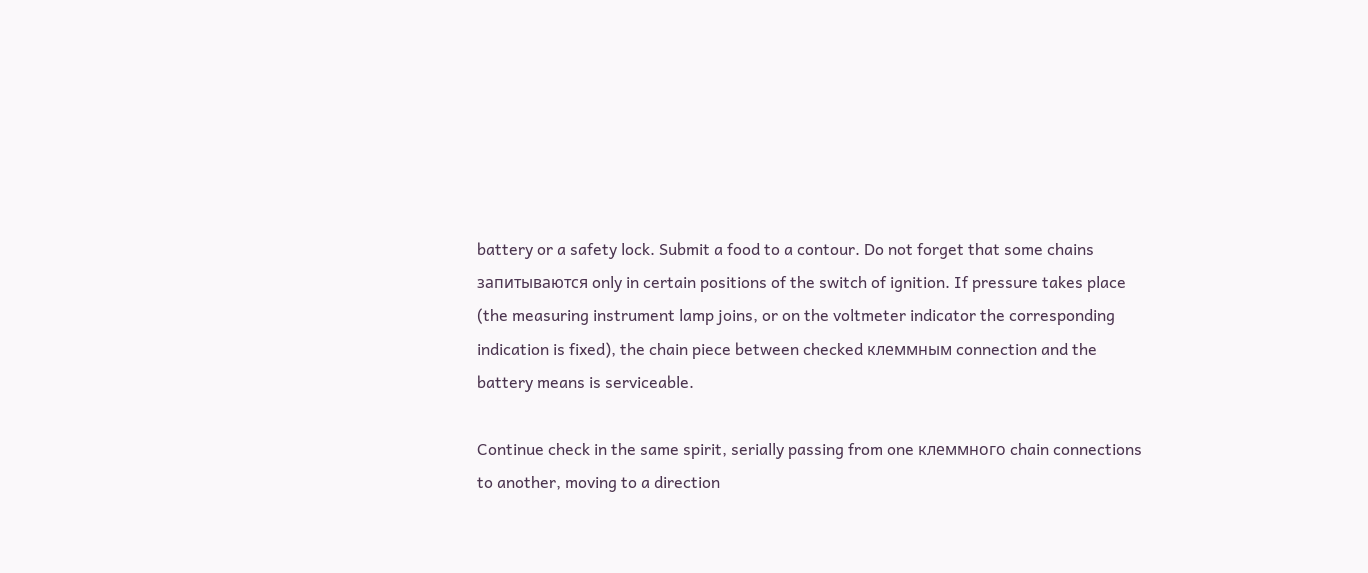battery or a safety lock. Submit a food to a contour. Do not forget that some chains запитываются only in certain positions of the switch of ignition. If pressure takes place (the measuring instrument lamp joins, or on the voltmeter indicator the corresponding indication is fixed), the chain piece between checked клеммным connection and the battery means is serviceable.

Continue check in the same spirit, serially passing from one клеммного chain connections to another, moving to a direction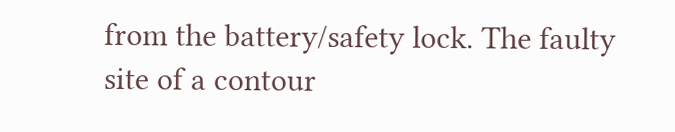from the battery/safety lock. The faulty site of a contour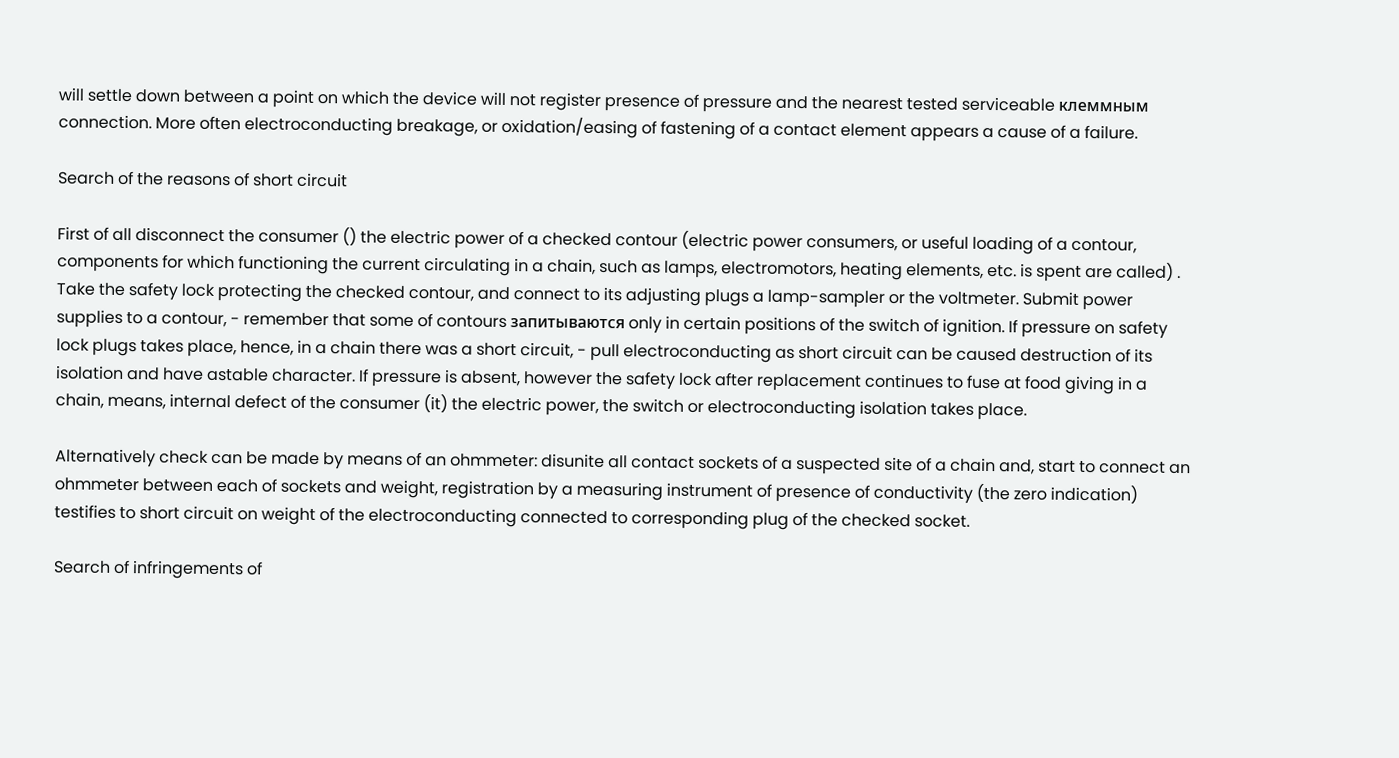will settle down between a point on which the device will not register presence of pressure and the nearest tested serviceable клеммным connection. More often electroconducting breakage, or oxidation/easing of fastening of a contact element appears a cause of a failure.

Search of the reasons of short circuit

First of all disconnect the consumer () the electric power of a checked contour (electric power consumers, or useful loading of a contour, components for which functioning the current circulating in a chain, such as lamps, electromotors, heating elements, etc. is spent are called) . Take the safety lock protecting the checked contour, and connect to its adjusting plugs a lamp-sampler or the voltmeter. Submit power supplies to a contour, - remember that some of contours запитываются only in certain positions of the switch of ignition. If pressure on safety lock plugs takes place, hence, in a chain there was a short circuit, - pull electroconducting as short circuit can be caused destruction of its isolation and have astable character. If pressure is absent, however the safety lock after replacement continues to fuse at food giving in a chain, means, internal defect of the consumer (it) the electric power, the switch or electroconducting isolation takes place.

Alternatively check can be made by means of an ohmmeter: disunite all contact sockets of a suspected site of a chain and, start to connect an ohmmeter between each of sockets and weight, registration by a measuring instrument of presence of conductivity (the zero indication) testifies to short circuit on weight of the electroconducting connected to corresponding plug of the checked socket.

Search of infringements of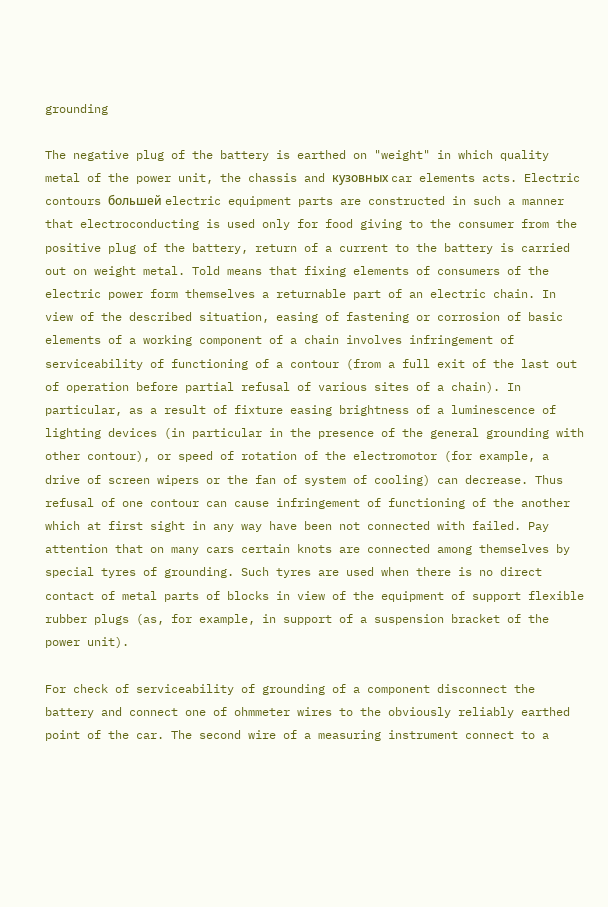grounding

The negative plug of the battery is earthed on "weight" in which quality metal of the power unit, the chassis and кузовных car elements acts. Electric contours большей electric equipment parts are constructed in such a manner that electroconducting is used only for food giving to the consumer from the positive plug of the battery, return of a current to the battery is carried out on weight metal. Told means that fixing elements of consumers of the electric power form themselves a returnable part of an electric chain. In view of the described situation, easing of fastening or corrosion of basic elements of a working component of a chain involves infringement of serviceability of functioning of a contour (from a full exit of the last out of operation before partial refusal of various sites of a chain). In particular, as a result of fixture easing brightness of a luminescence of lighting devices (in particular in the presence of the general grounding with other contour), or speed of rotation of the electromotor (for example, a drive of screen wipers or the fan of system of cooling) can decrease. Thus refusal of one contour can cause infringement of functioning of the another which at first sight in any way have been not connected with failed. Pay attention that on many cars certain knots are connected among themselves by special tyres of grounding. Such tyres are used when there is no direct contact of metal parts of blocks in view of the equipment of support flexible rubber plugs (as, for example, in support of a suspension bracket of the power unit).

For check of serviceability of grounding of a component disconnect the battery and connect one of ohmmeter wires to the obviously reliably earthed point of the car. The second wire of a measuring instrument connect to a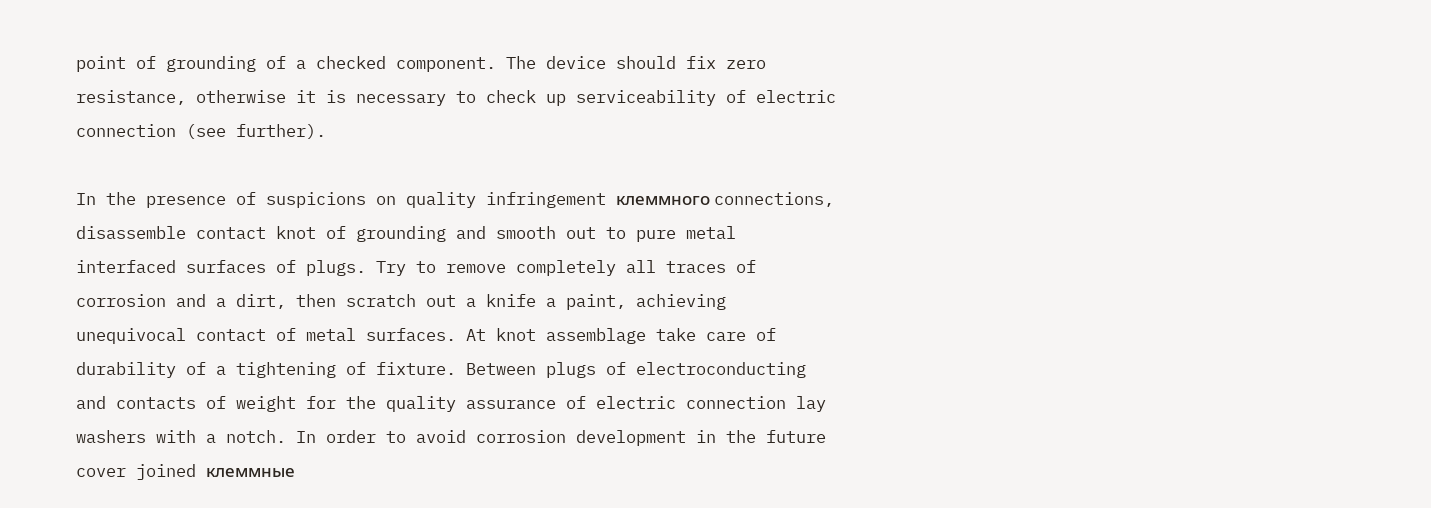point of grounding of a checked component. The device should fix zero resistance, otherwise it is necessary to check up serviceability of electric connection (see further).

In the presence of suspicions on quality infringement клеммного connections, disassemble contact knot of grounding and smooth out to pure metal interfaced surfaces of plugs. Try to remove completely all traces of corrosion and a dirt, then scratch out a knife a paint, achieving unequivocal contact of metal surfaces. At knot assemblage take care of durability of a tightening of fixture. Between plugs of electroconducting and contacts of weight for the quality assurance of electric connection lay washers with a notch. In order to avoid corrosion development in the future cover joined клеммные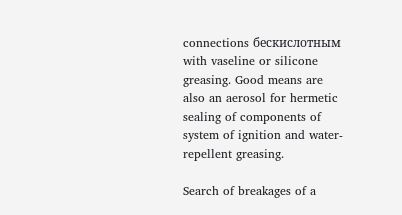connections бескислотным with vaseline or silicone greasing. Good means are also an aerosol for hermetic sealing of components of system of ignition and water-repellent greasing.

Search of breakages of a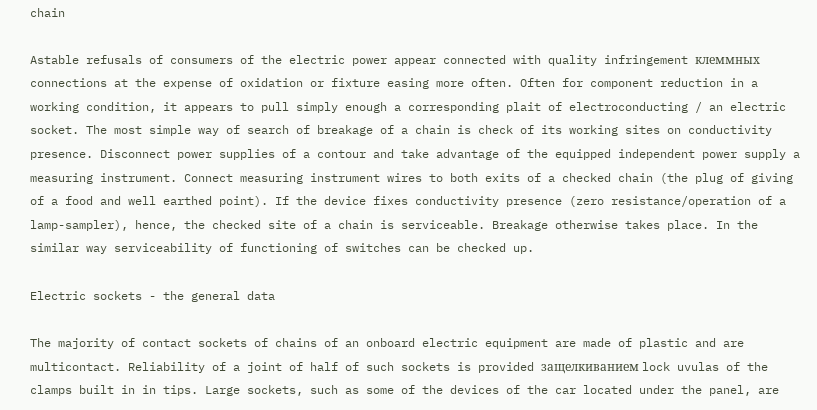chain

Astable refusals of consumers of the electric power appear connected with quality infringement клеммных connections at the expense of oxidation or fixture easing more often. Often for component reduction in a working condition, it appears to pull simply enough a corresponding plait of electroconducting / an electric socket. The most simple way of search of breakage of a chain is check of its working sites on conductivity presence. Disconnect power supplies of a contour and take advantage of the equipped independent power supply a measuring instrument. Connect measuring instrument wires to both exits of a checked chain (the plug of giving of a food and well earthed point). If the device fixes conductivity presence (zero resistance/operation of a lamp-sampler), hence, the checked site of a chain is serviceable. Breakage otherwise takes place. In the similar way serviceability of functioning of switches can be checked up.

Electric sockets - the general data

The majority of contact sockets of chains of an onboard electric equipment are made of plastic and are multicontact. Reliability of a joint of half of such sockets is provided защелкиванием lock uvulas of the clamps built in in tips. Large sockets, such as some of the devices of the car located under the panel, are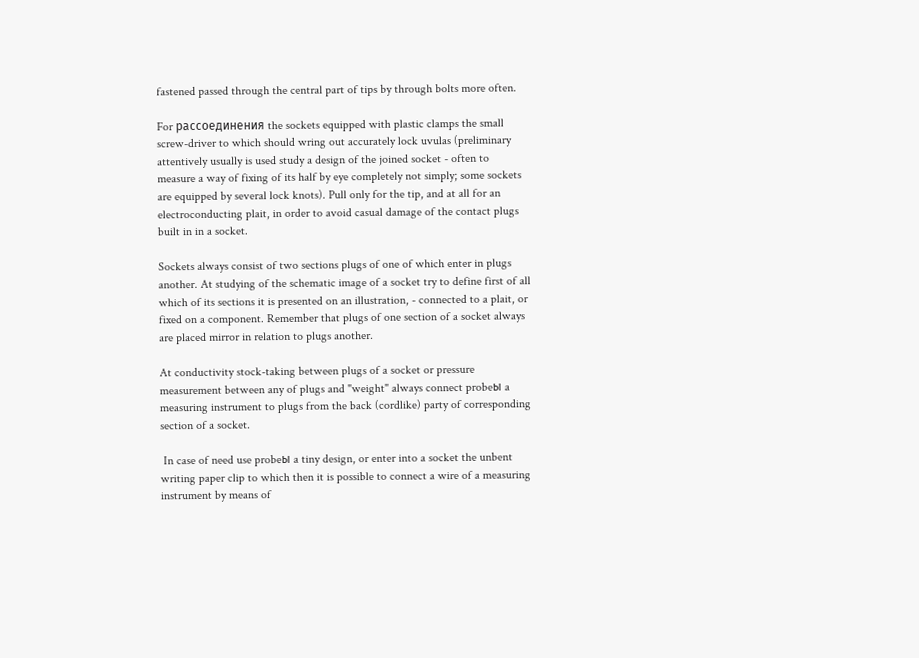fastened passed through the central part of tips by through bolts more often.

For рассоединения the sockets equipped with plastic clamps the small screw-driver to which should wring out accurately lock uvulas (preliminary attentively usually is used study a design of the joined socket - often to measure a way of fixing of its half by eye completely not simply; some sockets are equipped by several lock knots). Pull only for the tip, and at all for an electroconducting plait, in order to avoid casual damage of the contact plugs built in in a socket.

Sockets always consist of two sections plugs of one of which enter in plugs another. At studying of the schematic image of a socket try to define first of all which of its sections it is presented on an illustration, - connected to a plait, or fixed on a component. Remember that plugs of one section of a socket always are placed mirror in relation to plugs another.

At conductivity stock-taking between plugs of a socket or pressure measurement between any of plugs and "weight" always connect probeы a measuring instrument to plugs from the back (cordlike) party of corresponding section of a socket.

 In case of need use probeы a tiny design, or enter into a socket the unbent writing paper clip to which then it is possible to connect a wire of a measuring instrument by means of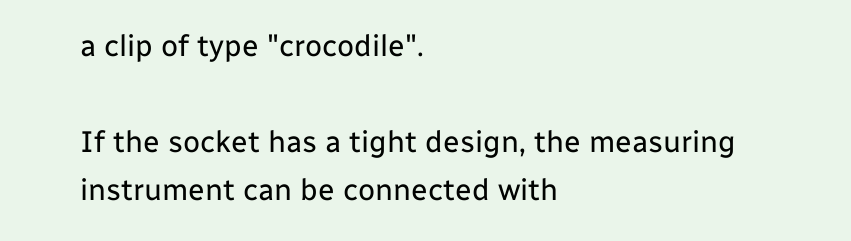a clip of type "crocodile".

If the socket has a tight design, the measuring instrument can be connected with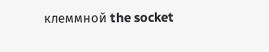клеммной the socket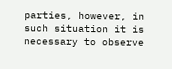parties, however, in such situation it is necessary to observe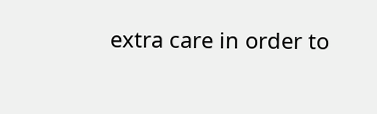extra care in order to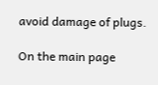avoid damage of plugs.

On the main page